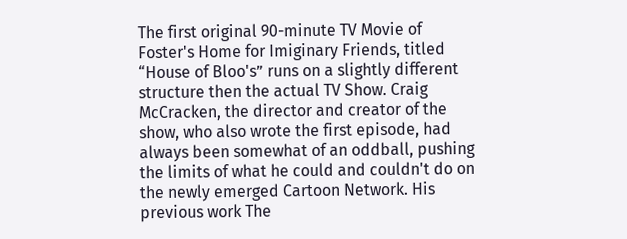The first original 90-minute TV Movie of Foster's Home for Imiginary Friends, titled “House of Bloo's” runs on a slightly different structure then the actual TV Show. Craig McCracken, the director and creator of the show, who also wrote the first episode, had always been somewhat of an oddball, pushing the limits of what he could and couldn't do on the newly emerged Cartoon Network. His previous work The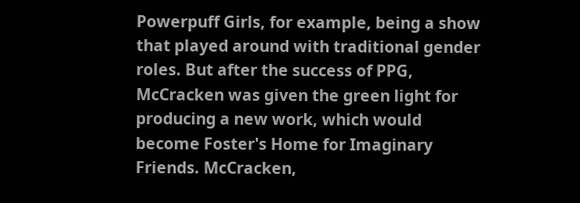Powerpuff Girls, for example, being a show that played around with traditional gender roles. But after the success of PPG, McCracken was given the green light for producing a new work, which would become Foster's Home for Imaginary Friends. McCracken,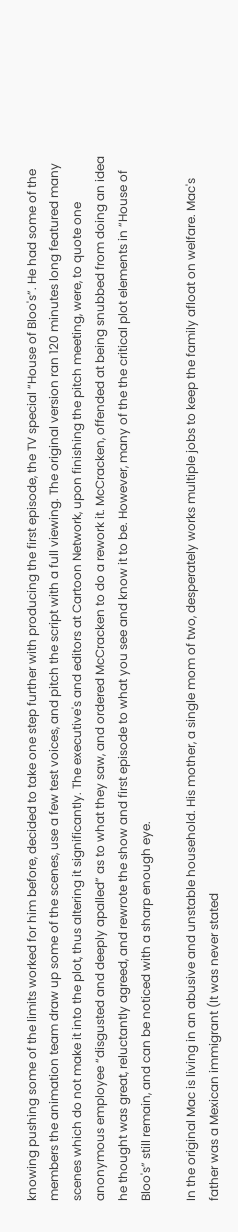knowing pushing some of the limits worked for him before, decided to take one step further with producing the first episode, the TV special “House of Bloo's”. He had some of the members the animation team draw up some of the scenes, use a few test voices, and pitch the script with a full viewing. The original version ran 120 minutes long featured many scenes which do not make it into the plot, thus altering it significantly. The executive's and editors at Cartoon Network, upon finishing the pitch meeting, were, to quote one anonymous employee “disgusted and deeply apalled” as to what they saw, and ordered McCracken to do a rework it. McCracken, offended at being snubbed from doing an idea he thought was great, reluctantly agreed, and rewrote the show and first episode to what you see and know it to be. However, many of the the critical plot elements in “House of Bloo's” still remain, and can be noticed with a sharp enough eye.

In the original Mac is living in an abusive and unstable household. His mother, a single mom of two, desperately works multiple jobs to keep the family afloat on welfare. Mac's father was a Mexican immigrant (It was never stated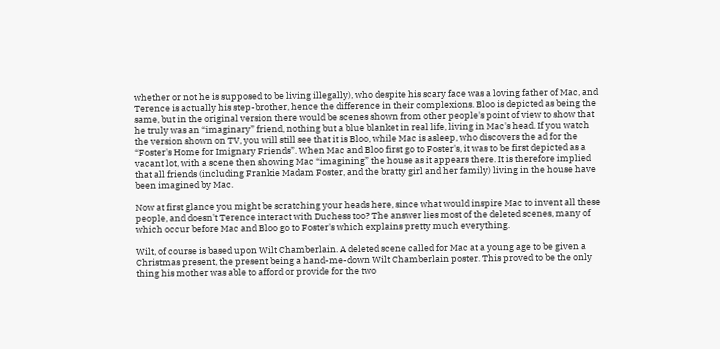whether or not he is supposed to be living illegally), who despite his scary face was a loving father of Mac, and Terence is actually his step-brother, hence the difference in their complexions. Bloo is depicted as being the same, but in the original version there would be scenes shown from other people's point of view to show that he truly was an “imaginary” friend, nothing but a blue blanket in real life, living in Mac's head. If you watch the version shown on TV, you will still see that it is Bloo, while Mac is asleep, who discovers the ad for the “Foster's Home for Imignary Friends”. When Mac and Bloo first go to Foster's, it was to be first depicted as a vacant lot, with a scene then showing Mac “imagining” the house as it appears there. It is therefore implied that all friends (including Frankie Madam Foster, and the bratty girl and her family) living in the house have been imagined by Mac.

Now at first glance you might be scratching your heads here, since what would inspire Mac to invent all these people, and doesn't Terence interact with Duchess too? The answer lies most of the deleted scenes, many of which occur before Mac and Bloo go to Foster's which explains pretty much everything.

Wilt, of course is based upon Wilt Chamberlain. A deleted scene called for Mac at a young age to be given a Christmas present, the present being a hand-me-down Wilt Chamberlain poster. This proved to be the only thing his mother was able to afford or provide for the two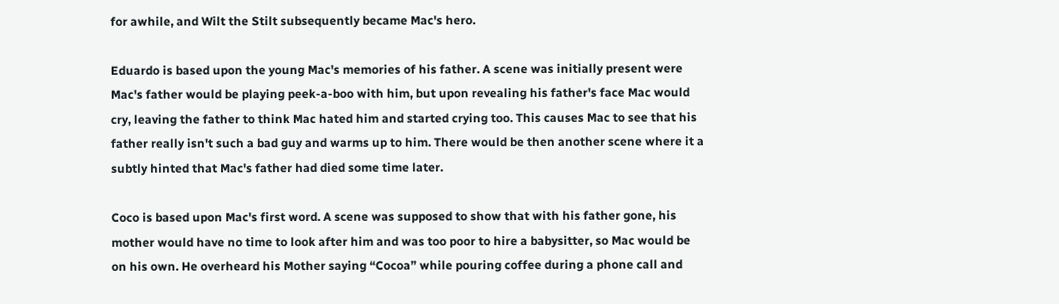for awhile, and Wilt the Stilt subsequently became Mac's hero.

Eduardo is based upon the young Mac's memories of his father. A scene was initially present were Mac's father would be playing peek-a-boo with him, but upon revealing his father's face Mac would cry, leaving the father to think Mac hated him and started crying too. This causes Mac to see that his father really isn't such a bad guy and warms up to him. There would be then another scene where it a subtly hinted that Mac's father had died some time later.

Coco is based upon Mac's first word. A scene was supposed to show that with his father gone, his mother would have no time to look after him and was too poor to hire a babysitter, so Mac would be on his own. He overheard his Mother saying “Cocoa” while pouring coffee during a phone call and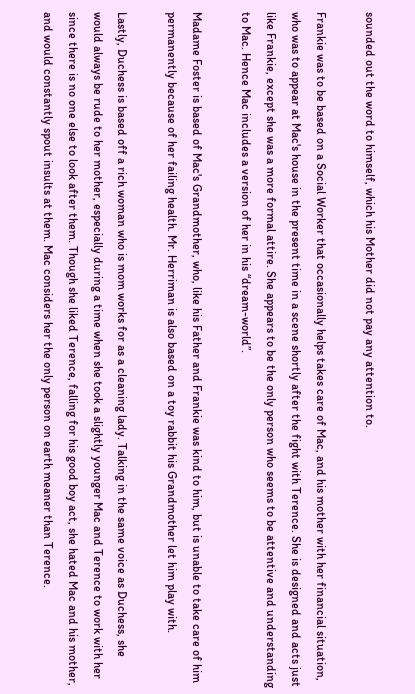sounded out the word to himself, which his Mother did not pay any attention to.

Frankie was to be based on a Social Worker that occasionally helps takes care of Mac, and his mother with her financial situation, who was to appear at Mac's house in the present time in a scene shortly after the fight with Terence. She is designed and acts just like Frankie, except she was a more formal attire. She appears to be the only person who seems to be attentive and understanding to Mac. Hence Mac includes a version of her in his “dream-world”.

Madame Foster is based of Mac's Grandmother, who, like his Father and Frankie was kind to him, but is unable to take care of him permanently because of her failing health. Mr. Herriman is also based on a toy rabbit his Grandmother let him play with.

Lastly, Duchess is based off a rich woman who is mom works for as a cleaning lady. Talking in the same voice as Duchess, she would always be rude to her mother, especially during a time when she took a slightly younger Mac and Terence to work with her since there is no one else to look after them. Though she liked Terence, falling for his good boy act, she hated Mac and his mother, and would constantly spout insults at them. Mac considers her the only person on earth meaner than Terence.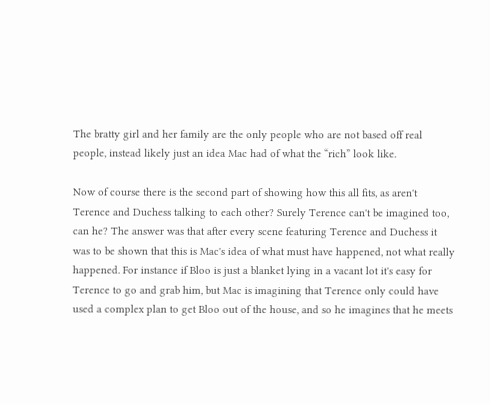The bratty girl and her family are the only people who are not based off real people, instead likely just an idea Mac had of what the “rich” look like.

Now of course there is the second part of showing how this all fits, as aren't Terence and Duchess talking to each other? Surely Terence can't be imagined too, can he? The answer was that after every scene featuring Terence and Duchess it was to be shown that this is Mac's idea of what must have happened, not what really happened. For instance if Bloo is just a blanket lying in a vacant lot it's easy for Terence to go and grab him, but Mac is imagining that Terence only could have used a complex plan to get Bloo out of the house, and so he imagines that he meets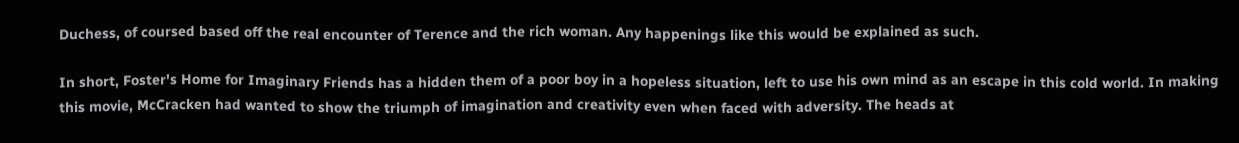Duchess, of coursed based off the real encounter of Terence and the rich woman. Any happenings like this would be explained as such.

In short, Foster's Home for Imaginary Friends has a hidden them of a poor boy in a hopeless situation, left to use his own mind as an escape in this cold world. In making this movie, McCracken had wanted to show the triumph of imagination and creativity even when faced with adversity. The heads at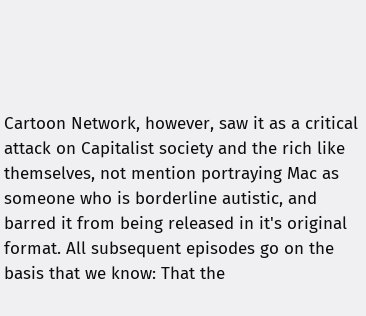Cartoon Network, however, saw it as a critical attack on Capitalist society and the rich like themselves, not mention portraying Mac as someone who is borderline autistic, and barred it from being released in it's original format. All subsequent episodes go on the basis that we know: That the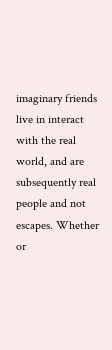imaginary friends live in interact with the real world, and are subsequently real people and not escapes. Whether or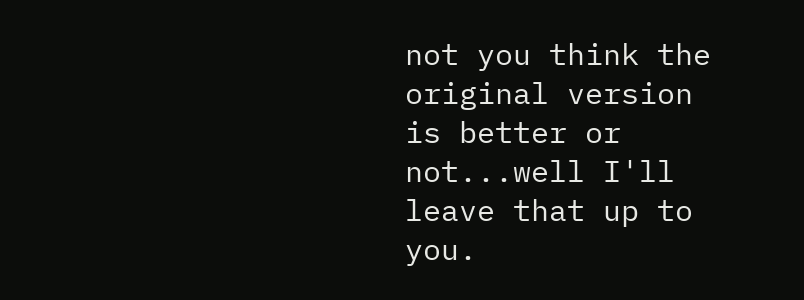not you think the original version is better or not...well I'll leave that up to you.